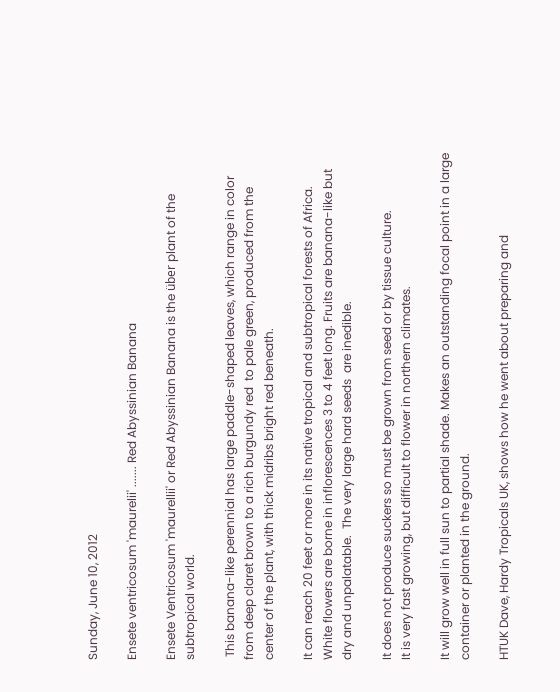Sunday, June 10, 2012

Ensete ventricosum 'maurelii' ....... Red Abyssinian Banana

Ensete Ventricosum 'maurellii' or Red Abyssinian Banana is the über plant of the subtropical world.

 This banana-like perennial has large paddle-shaped leaves, which range in color from deep claret brown to a rich burgundy red  to pale green, produced from the center of the plant, with thick midribs bright red beneath.

It can reach 20 feet or more in its native tropical and subtropical forests of Africa.
White flowers are borne in inflorescences 3 to 4 feet long. Fruits are banana-like but dry and unpalatable.  The very large hard seeds  are inedible.

It does not produce suckers so must be grown from seed or by tissue culture.
It is very fast growing, but difficult to flower in northern climates.

It will grow well in full sun to partial shade. Makes an outstanding focal point in a large container or planted in the ground.

HTUK Dave, Hardy Tropicals UK, shows how he went about preparing and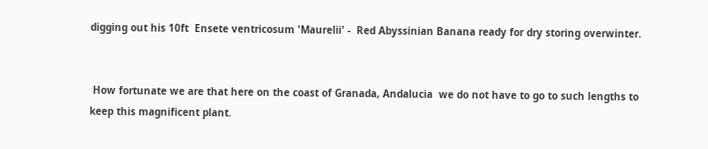digging out his 10ft  Ensete ventricosum 'Maurelii' -  Red Abyssinian Banana ready for dry storing overwinter.


 How fortunate we are that here on the coast of Granada, Andalucia  we do not have to go to such lengths to keep this magnificent plant.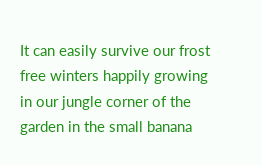It can easily survive our frost free winters happily growing in our jungle corner of the garden in the small banana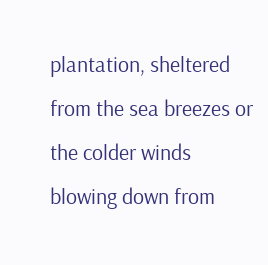plantation, sheltered from the sea breezes or the colder winds blowing down from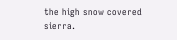the high snow covered sierra.